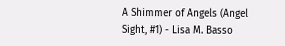A Shimmer of Angels (Angel Sight, #1) - Lisa M. Basso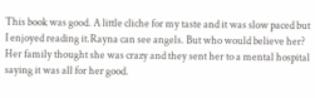This book was good. A little cliche for my taste and it was slow paced but I enjoyed reading it.Rayna can see angels. But who would believe her? Her family thought she was crazy and they sent her to a mental hospital saying it was all for her good.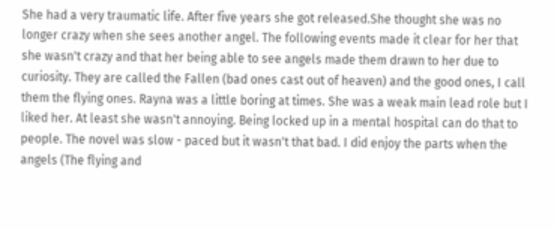She had a very traumatic life. After five years she got released.She thought she was no longer crazy when she sees another angel. The following events made it clear for her that she wasn't crazy and that her being able to see angels made them drawn to her due to curiosity. They are called the Fallen (bad ones cast out of heaven) and the good ones, I call them the flying ones. Rayna was a little boring at times. She was a weak main lead role but I liked her. At least she wasn't annoying. Being locked up in a mental hospital can do that to people. The novel was slow - paced but it wasn't that bad. I did enjoy the parts when the angels (The flying and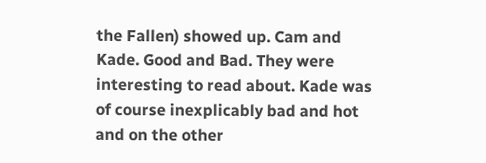the Fallen) showed up. Cam and Kade. Good and Bad. They were interesting to read about. Kade was of course inexplicably bad and hot and on the other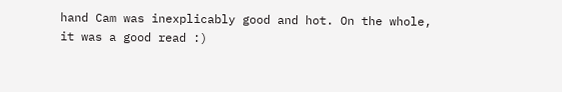hand Cam was inexplicably good and hot. On the whole, it was a good read :)